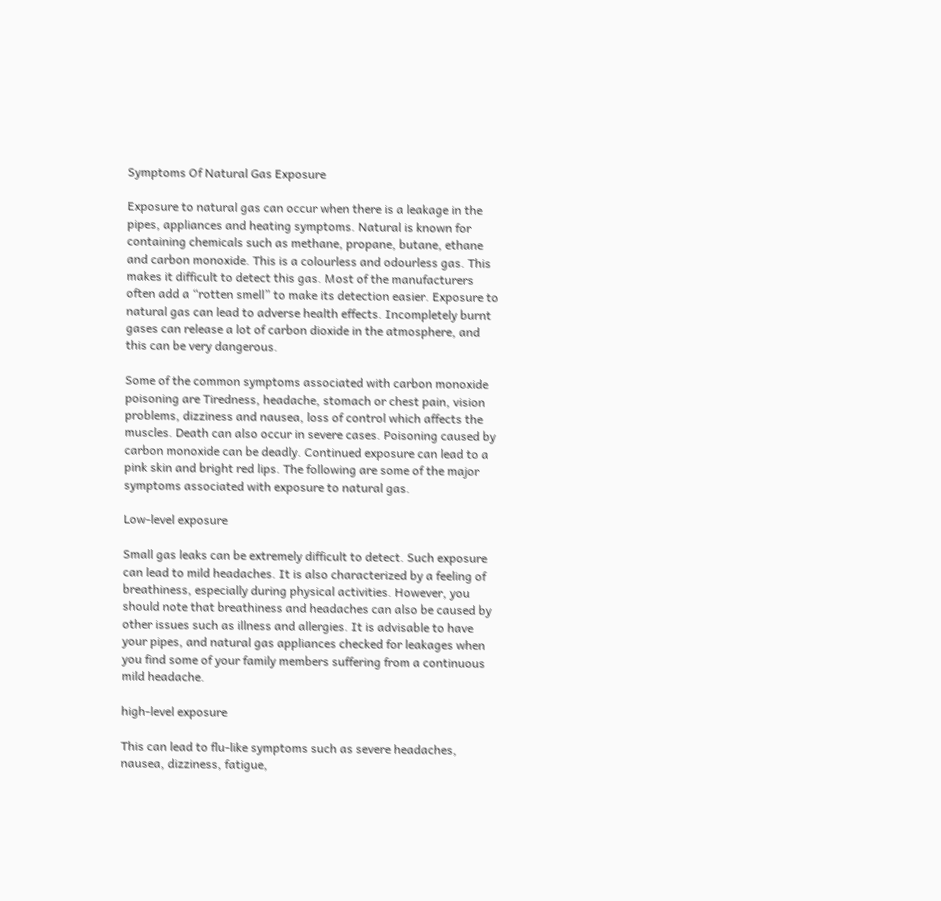Symptoms Of Natural Gas Exposure

Exposure to natural gas can occur when there is a leakage in the pipes, appliances and heating symptoms. Natural is known for containing chemicals such as methane, propane, butane, ethane and carbon monoxide. This is a colourless and odourless gas. This makes it difficult to detect this gas. Most of the manufacturers often add a “rotten smell” to make its detection easier. Exposure to natural gas can lead to adverse health effects. Incompletely burnt gases can release a lot of carbon dioxide in the atmosphere, and this can be very dangerous.

Some of the common symptoms associated with carbon monoxide poisoning are Tiredness, headache, stomach or chest pain, vision problems, dizziness and nausea, loss of control which affects the muscles. Death can also occur in severe cases. Poisoning caused by carbon monoxide can be deadly. Continued exposure can lead to a pink skin and bright red lips. The following are some of the major symptoms associated with exposure to natural gas.

Low-level exposure

Small gas leaks can be extremely difficult to detect. Such exposure can lead to mild headaches. It is also characterized by a feeling of breathiness, especially during physical activities. However, you should note that breathiness and headaches can also be caused by other issues such as illness and allergies. It is advisable to have your pipes, and natural gas appliances checked for leakages when you find some of your family members suffering from a continuous mild headache.

high-level exposure

This can lead to flu-like symptoms such as severe headaches, nausea, dizziness, fatigue,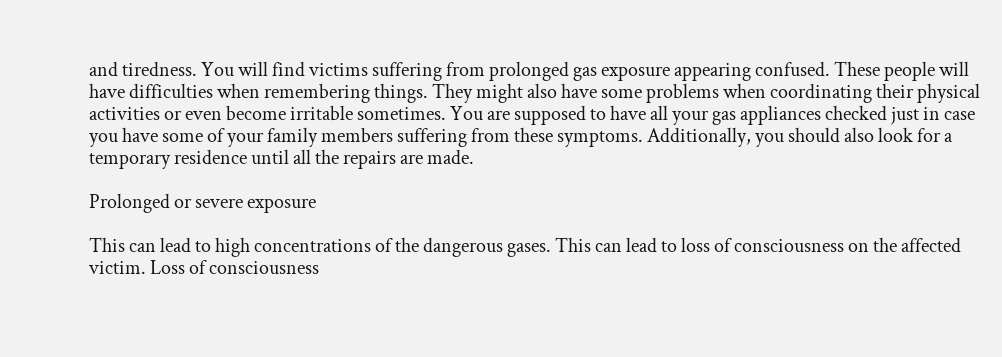and tiredness. You will find victims suffering from prolonged gas exposure appearing confused. These people will have difficulties when remembering things. They might also have some problems when coordinating their physical activities or even become irritable sometimes. You are supposed to have all your gas appliances checked just in case you have some of your family members suffering from these symptoms. Additionally, you should also look for a temporary residence until all the repairs are made.

Prolonged or severe exposure

This can lead to high concentrations of the dangerous gases. This can lead to loss of consciousness on the affected victim. Loss of consciousness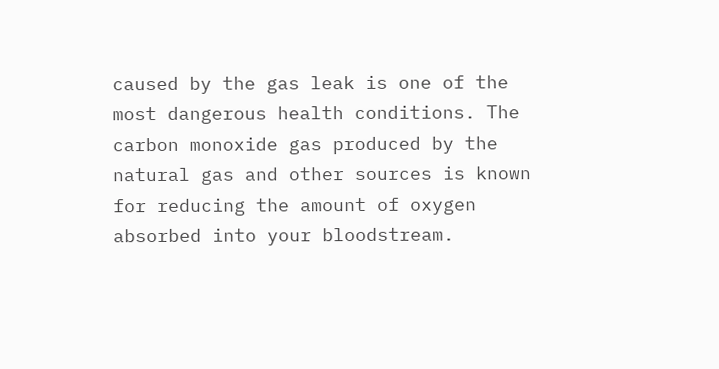caused by the gas leak is one of the most dangerous health conditions. The carbon monoxide gas produced by the natural gas and other sources is known for reducing the amount of oxygen absorbed into your bloodstream.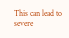This can lead to severe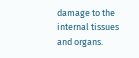damage to the internal tissues and organs.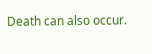Death can also occur.